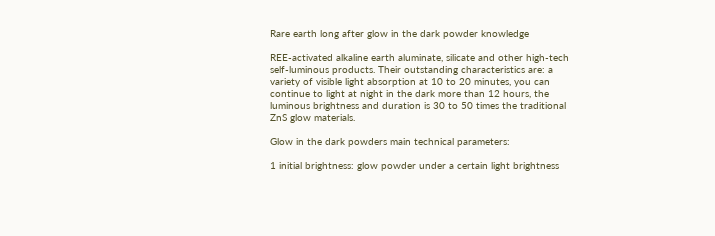Rare earth long after glow in the dark powder knowledge

REE-activated alkaline earth aluminate, silicate and other high-tech self-luminous products. Their outstanding characteristics are: a variety of visible light absorption at 10 to 20 minutes, you can continue to light at night in the dark more than 12 hours, the luminous brightness and duration is 30 to 50 times the traditional ZnS glow materials.

Glow in the dark powders main technical parameters:

1 initial brightness: glow powder under a certain light brightness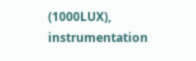(1000LUX), instrumentation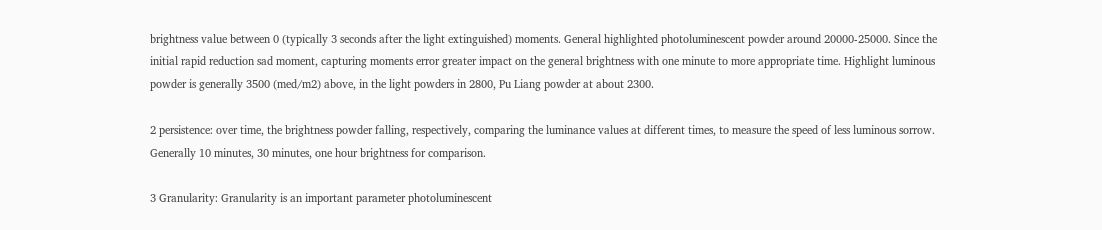brightness value between 0 (typically 3 seconds after the light extinguished) moments. General highlighted photoluminescent powder around 20000-25000. Since the initial rapid reduction sad moment, capturing moments error greater impact on the general brightness with one minute to more appropriate time. Highlight luminous powder is generally 3500 (med/m2) above, in the light powders in 2800, Pu Liang powder at about 2300.

2 persistence: over time, the brightness powder falling, respectively, comparing the luminance values at different times, to measure the speed of less luminous sorrow. Generally 10 minutes, 30 minutes, one hour brightness for comparison.

3 Granularity: Granularity is an important parameter photoluminescent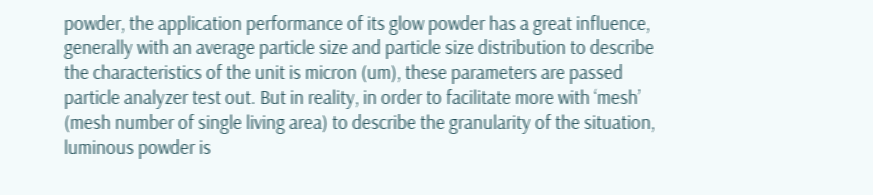powder, the application performance of its glow powder has a great influence, generally with an average particle size and particle size distribution to describe the characteristics of the unit is micron (um), these parameters are passed particle analyzer test out. But in reality, in order to facilitate more with ‘mesh’ (mesh number of single living area) to describe the granularity of the situation, luminous powder is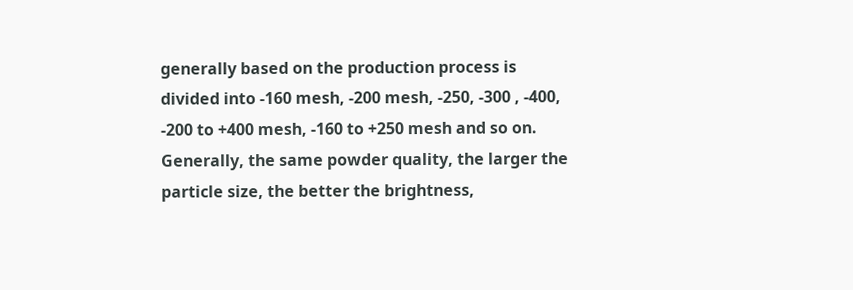generally based on the production process is divided into -160 mesh, -200 mesh, -250, -300 , -400, -200 to +400 mesh, -160 to +250 mesh and so on. Generally, the same powder quality, the larger the particle size, the better the brightness,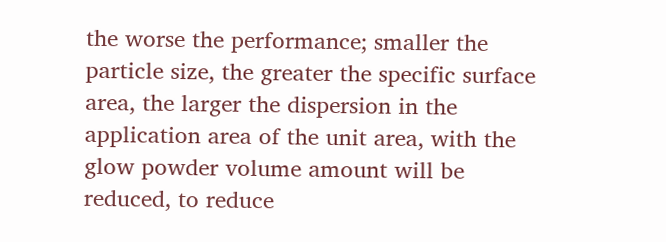the worse the performance; smaller the particle size, the greater the specific surface area, the larger the dispersion in the application area of the unit area, with the glow powder volume amount will be reduced, to reduce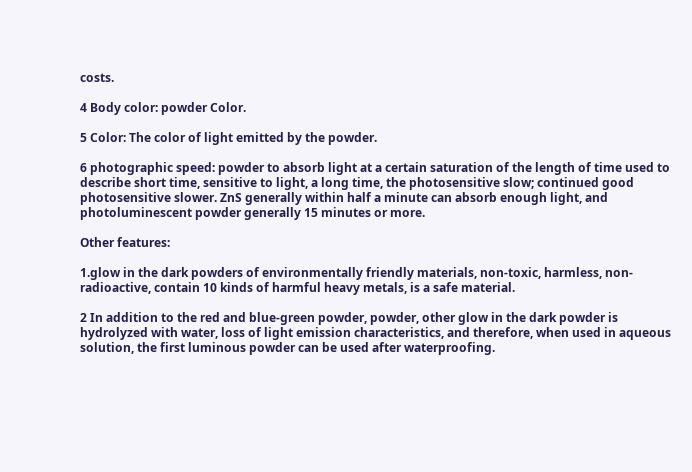costs.

4 Body color: powder Color.

5 Color: The color of light emitted by the powder.

6 photographic speed: powder to absorb light at a certain saturation of the length of time used to describe short time, sensitive to light, a long time, the photosensitive slow; continued good photosensitive slower. ZnS generally within half a minute can absorb enough light, and photoluminescent powder generally 15 minutes or more.

Other features:

1.glow in the dark powders of environmentally friendly materials, non-toxic, harmless, non-radioactive, contain 10 kinds of harmful heavy metals, is a safe material.

2 In addition to the red and blue-green powder, powder, other glow in the dark powder is hydrolyzed with water, loss of light emission characteristics, and therefore, when used in aqueous solution, the first luminous powder can be used after waterproofing.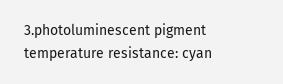3.photoluminescent pigment temperature resistance: cyan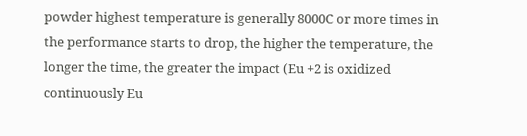powder highest temperature is generally 8000C or more times in the performance starts to drop, the higher the temperature, the longer the time, the greater the impact (Eu +2 is oxidized continuously Eu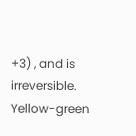+3) , and is irreversible. Yellow-green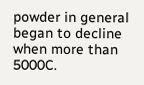powder in general began to decline when more than 5000C.